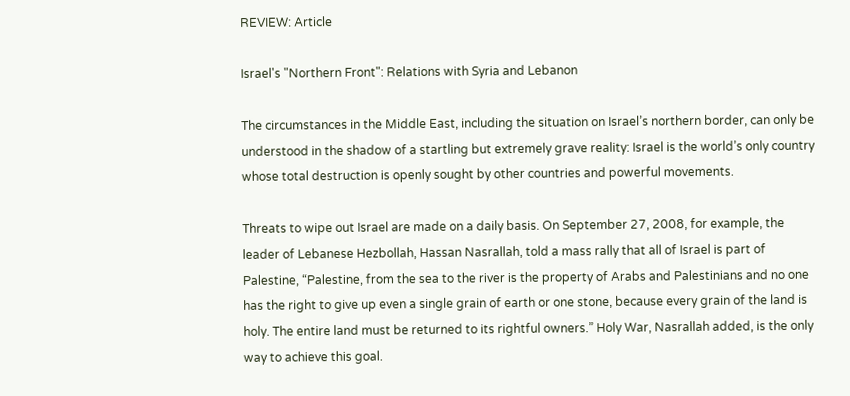REVIEW: Article

Israel's "Northern Front": Relations with Syria and Lebanon

The circumstances in the Middle East, including the situation on Israel’s northern border, can only be understood in the shadow of a startling but extremely grave reality: Israel is the world’s only country whose total destruction is openly sought by other countries and powerful movements.

Threats to wipe out Israel are made on a daily basis. On September 27, 2008, for example, the leader of Lebanese Hezbollah, Hassan Nasrallah, told a mass rally that all of Israel is part of Palestine, “Palestine, from the sea to the river is the property of Arabs and Palestinians and no one has the right to give up even a single grain of earth or one stone, because every grain of the land is holy. The entire land must be returned to its rightful owners.” Holy War, Nasrallah added, is the only way to achieve this goal.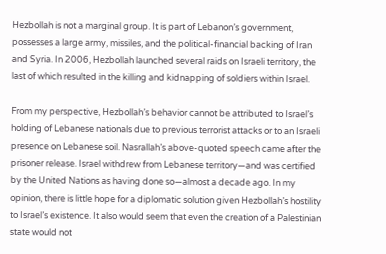Hezbollah is not a marginal group. It is part of Lebanon’s government, possesses a large army, missiles, and the political-financial backing of Iran and Syria. In 2006, Hezbollah launched several raids on Israeli territory, the last of which resulted in the killing and kidnapping of soldiers within Israel.

From my perspective, Hezbollah’s behavior cannot be attributed to Israel’s holding of Lebanese nationals due to previous terrorist attacks or to an Israeli presence on Lebanese soil. Nasrallah’s above-quoted speech came after the prisoner release. Israel withdrew from Lebanese territory—and was certified by the United Nations as having done so—almost a decade ago. In my opinion, there is little hope for a diplomatic solution given Hezbollah’s hostility to Israel’s existence. It also would seem that even the creation of a Palestinian state would not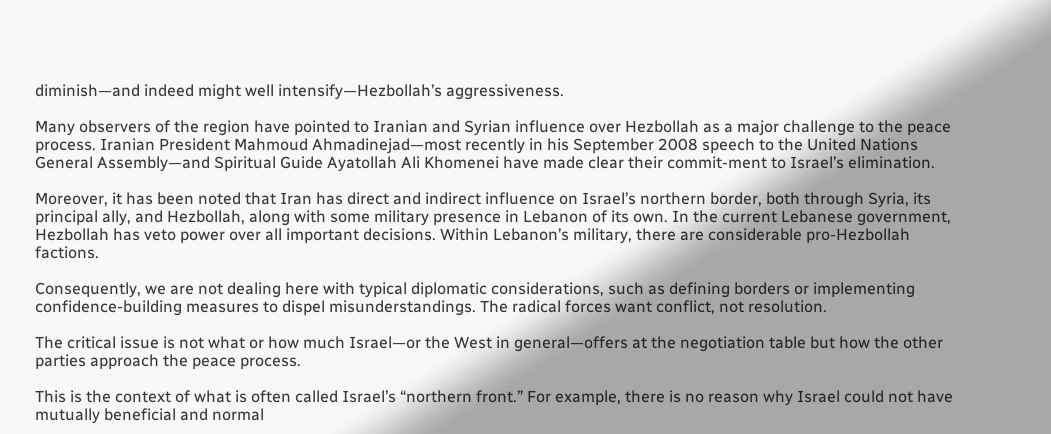diminish—and indeed might well intensify—Hezbollah’s aggressiveness.

Many observers of the region have pointed to Iranian and Syrian influence over Hezbollah as a major challenge to the peace process. Iranian President Mahmoud Ahmadinejad—most recently in his September 2008 speech to the United Nations General Assembly—and Spiritual Guide Ayatollah Ali Khomenei have made clear their commit-ment to Israel’s elimination.

Moreover, it has been noted that Iran has direct and indirect influence on Israel’s northern border, both through Syria, its principal ally, and Hezbollah, along with some military presence in Lebanon of its own. In the current Lebanese government, Hezbollah has veto power over all important decisions. Within Lebanon’s military, there are considerable pro-Hezbollah factions.

Consequently, we are not dealing here with typical diplomatic considerations, such as defining borders or implementing confidence-building measures to dispel misunderstandings. The radical forces want conflict, not resolution.

The critical issue is not what or how much Israel—or the West in general—offers at the negotiation table but how the other parties approach the peace process.

This is the context of what is often called Israel’s “northern front.” For example, there is no reason why Israel could not have mutually beneficial and normal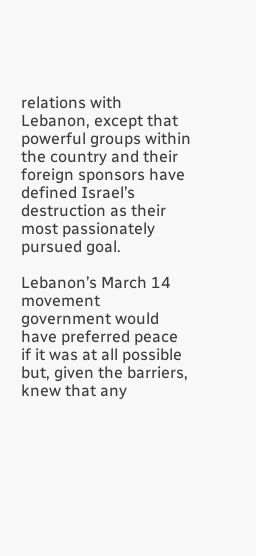relations with Lebanon, except that powerful groups within the country and their foreign sponsors have defined Israel’s destruction as their most passionately pursued goal.

Lebanon’s March 14 movement government would have preferred peace if it was at all possible but, given the barriers, knew that any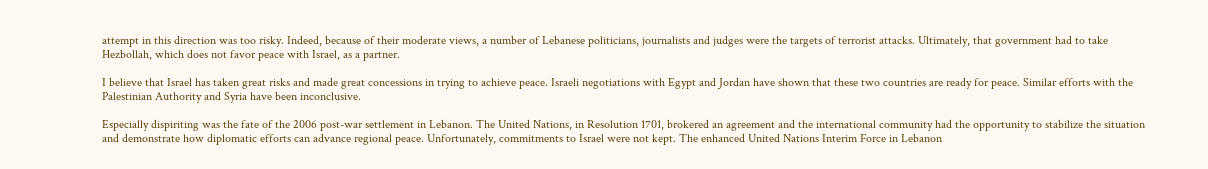attempt in this direction was too risky. Indeed, because of their moderate views, a number of Lebanese politicians, journalists and judges were the targets of terrorist attacks. Ultimately, that government had to take Hezbollah, which does not favor peace with Israel, as a partner.

I believe that Israel has taken great risks and made great concessions in trying to achieve peace. Israeli negotiations with Egypt and Jordan have shown that these two countries are ready for peace. Similar efforts with the Palestinian Authority and Syria have been inconclusive.

Especially dispiriting was the fate of the 2006 post-war settlement in Lebanon. The United Nations, in Resolution 1701, brokered an agreement and the international community had the opportunity to stabilize the situation and demonstrate how diplomatic efforts can advance regional peace. Unfortunately, commitments to Israel were not kept. The enhanced United Nations Interim Force in Lebanon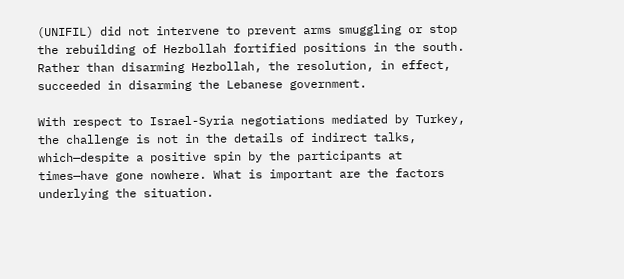(UNIFIL) did not intervene to prevent arms smuggling or stop the rebuilding of Hezbollah fortified positions in the south. Rather than disarming Hezbollah, the resolution, in effect, succeeded in disarming the Lebanese government.

With respect to Israel-Syria negotiations mediated by Turkey, the challenge is not in the details of indirect talks, which—despite a positive spin by the participants at times—have gone nowhere. What is important are the factors underlying the situation.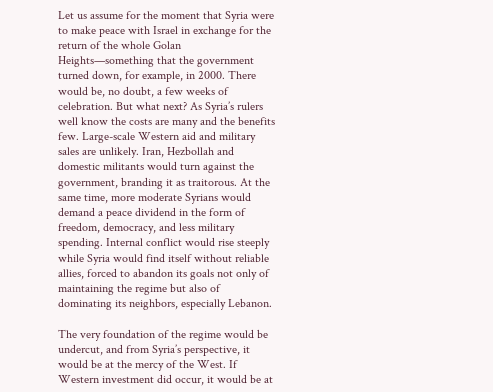Let us assume for the moment that Syria were to make peace with Israel in exchange for the return of the whole Golan Heights—something that the government turned down, for example, in 2000. There would be, no doubt, a few weeks of celebration. But what next? As Syria’s rulers well know the costs are many and the benefits few. Large-scale Western aid and military sales are unlikely. Iran, Hezbollah and domestic militants would turn against the government, branding it as traitorous. At the same time, more moderate Syrians would demand a peace dividend in the form of freedom, democracy, and less military spending. Internal conflict would rise steeply while Syria would find itself without reliable allies, forced to abandon its goals not only of maintaining the regime but also of dominating its neighbors, especially Lebanon.

The very foundation of the regime would be undercut, and from Syria’s perspective, it would be at the mercy of the West. If Western investment did occur, it would be at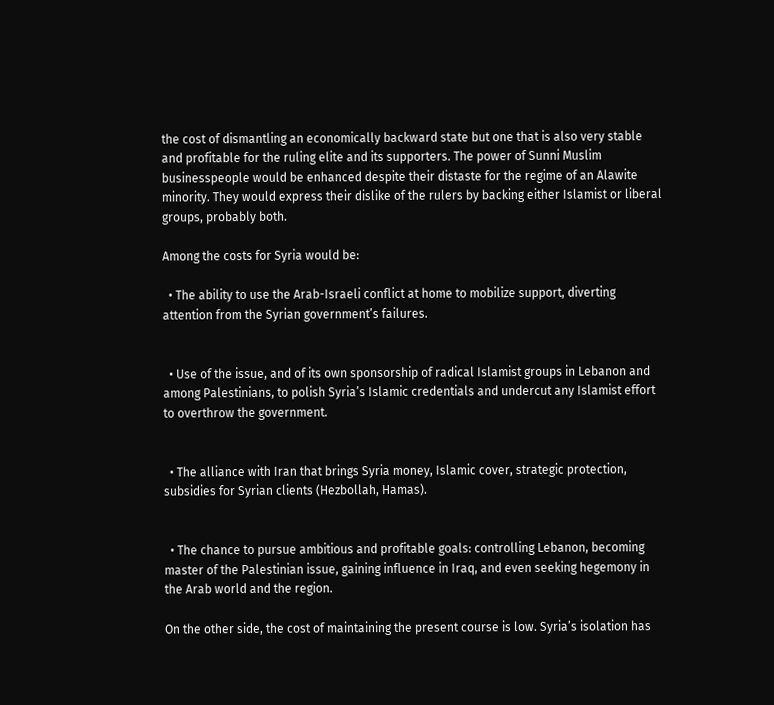the cost of dismantling an economically backward state but one that is also very stable and profitable for the ruling elite and its supporters. The power of Sunni Muslim businesspeople would be enhanced despite their distaste for the regime of an Alawite minority. They would express their dislike of the rulers by backing either Islamist or liberal groups, probably both.

Among the costs for Syria would be:

  • The ability to use the Arab-Israeli conflict at home to mobilize support, diverting attention from the Syrian government’s failures.


  • Use of the issue, and of its own sponsorship of radical Islamist groups in Lebanon and among Palestinians, to polish Syria’s Islamic credentials and undercut any Islamist effort to overthrow the government.


  • The alliance with Iran that brings Syria money, Islamic cover, strategic protection, subsidies for Syrian clients (Hezbollah, Hamas).


  • The chance to pursue ambitious and profitable goals: controlling Lebanon, becoming master of the Palestinian issue, gaining influence in Iraq, and even seeking hegemony in the Arab world and the region.

On the other side, the cost of maintaining the present course is low. Syria’s isolation has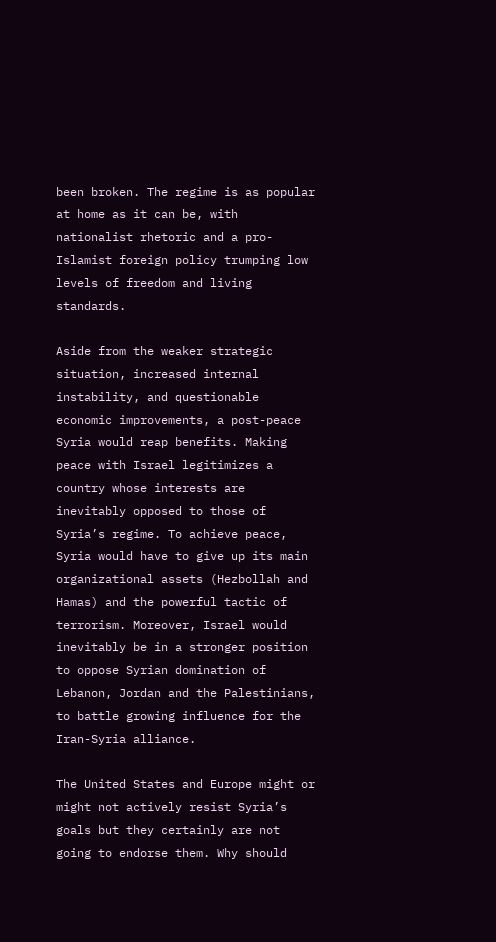been broken. The regime is as popular at home as it can be, with nationalist rhetoric and a pro-Islamist foreign policy trumping low levels of freedom and living standards.

Aside from the weaker strategic situation, increased internal instability, and questionable economic improvements, a post-peace Syria would reap benefits. Making peace with Israel legitimizes a country whose interests are inevitably opposed to those of Syria’s regime. To achieve peace, Syria would have to give up its main organizational assets (Hezbollah and Hamas) and the powerful tactic of terrorism. Moreover, Israel would inevitably be in a stronger position to oppose Syrian domination of Lebanon, Jordan and the Palestinians, to battle growing influence for the Iran-Syria alliance.

The United States and Europe might or might not actively resist Syria’s goals but they certainly are not going to endorse them. Why should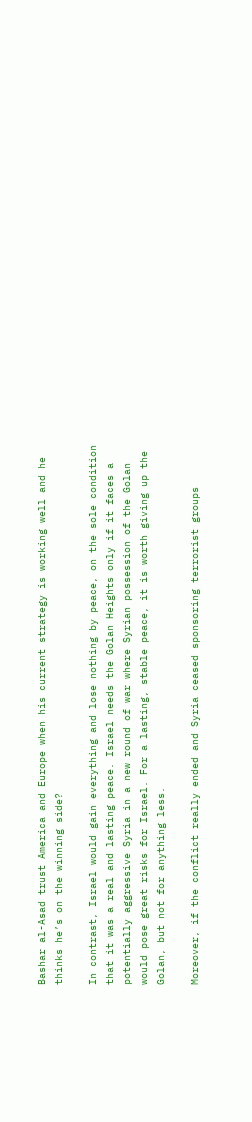Bashar al-Asad trust America and Europe when his current strategy is working well and he thinks he’s on the winning side?

In contrast, Israel would gain everything and lose nothing by peace, on the sole condition that it was a real and lasting peace. Israel needs the Golan Heights only if it faces a potentially aggressive Syria in a new round of war where Syrian possession of the Golan would pose great risks for Israel. For a lasting, stable peace, it is worth giving up the Golan, but not for anything less.

Moreover, if the conflict really ended and Syria ceased sponsoring terrorist groups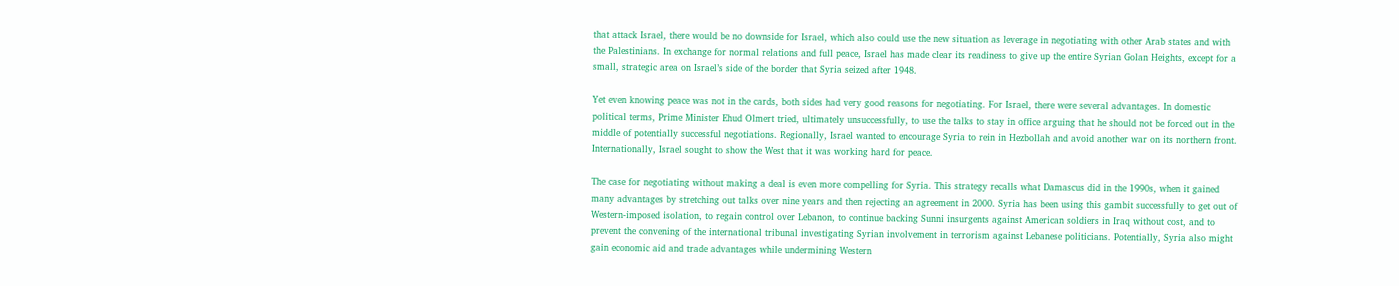that attack Israel, there would be no downside for Israel, which also could use the new situation as leverage in negotiating with other Arab states and with the Palestinians. In exchange for normal relations and full peace, Israel has made clear its readiness to give up the entire Syrian Golan Heights, except for a small, strategic area on Israel’s side of the border that Syria seized after 1948.

Yet even knowing peace was not in the cards, both sides had very good reasons for negotiating. For Israel, there were several advantages. In domestic political terms, Prime Minister Ehud Olmert tried, ultimately unsuccessfully, to use the talks to stay in office arguing that he should not be forced out in the middle of potentially successful negotiations. Regionally, Israel wanted to encourage Syria to rein in Hezbollah and avoid another war on its northern front. Internationally, Israel sought to show the West that it was working hard for peace.

The case for negotiating without making a deal is even more compelling for Syria. This strategy recalls what Damascus did in the 1990s, when it gained many advantages by stretching out talks over nine years and then rejecting an agreement in 2000. Syria has been using this gambit successfully to get out of Western-imposed isolation, to regain control over Lebanon, to continue backing Sunni insurgents against American soldiers in Iraq without cost, and to prevent the convening of the international tribunal investigating Syrian involvement in terrorism against Lebanese politicians. Potentially, Syria also might gain economic aid and trade advantages while undermining Western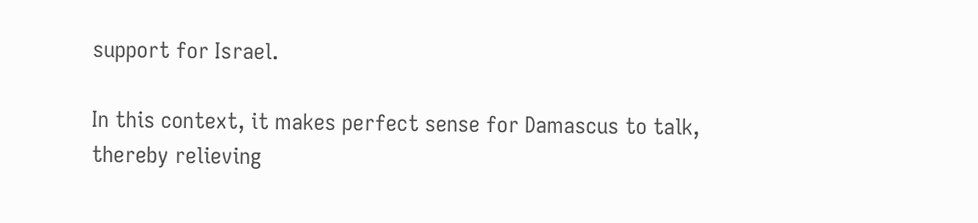support for Israel.

In this context, it makes perfect sense for Damascus to talk, thereby relieving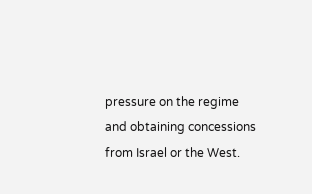pressure on the regime and obtaining concessions from Israel or the West.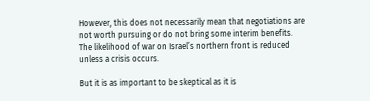However, this does not necessarily mean that negotiations are not worth pursuing or do not bring some interim benefits. The likelihood of war on Israel’s northern front is reduced unless a crisis occurs.

But it is as important to be skeptical as it is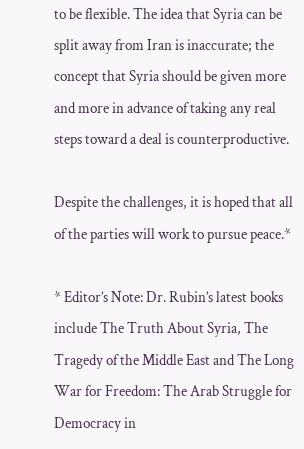to be flexible. The idea that Syria can be split away from Iran is inaccurate; the concept that Syria should be given more and more in advance of taking any real steps toward a deal is counterproductive.

Despite the challenges, it is hoped that all of the parties will work to pursue peace.*

* Editor’s Note: Dr. Rubin’s latest books include The Truth About Syria, The Tragedy of the Middle East and The Long War for Freedom: The Arab Struggle for Democracy in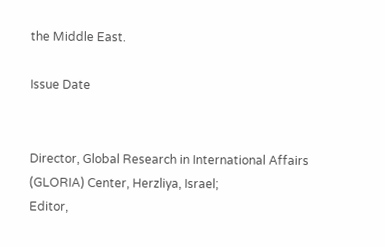the Middle East.

Issue Date


Director, Global Research in International Affairs (GLORIA) Center, Herzliya, Israel;
Editor,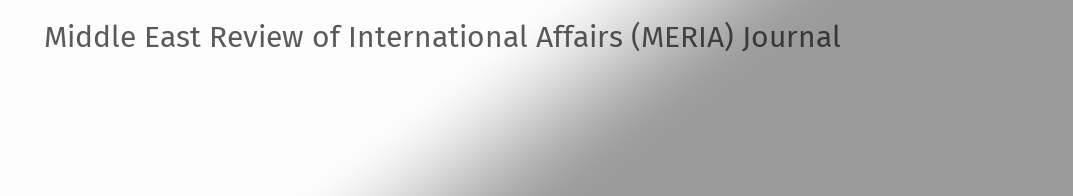Middle East Review of International Affairs (MERIA) Journal